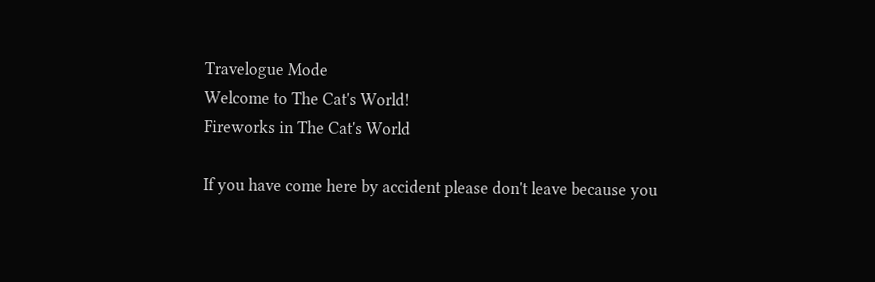Travelogue Mode
Welcome to The Cat's World!
Fireworks in The Cat's World

If you have come here by accident please don't leave because you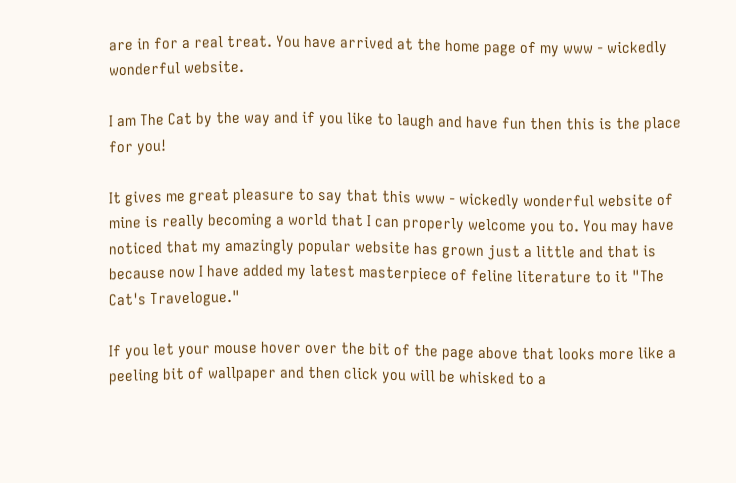are in for a real treat. You have arrived at the home page of my www - wickedly wonderful website.

I am The Cat by the way and if you like to laugh and have fun then this is the place for you!

It gives me great pleasure to say that this www - wickedly wonderful website of mine is really becoming a world that I can properly welcome you to. You may have noticed that my amazingly popular website has grown just a little and that is because now I have added my latest masterpiece of feline literature to it "The Cat's Travelogue."

If you let your mouse hover over the bit of the page above that looks more like a peeling bit of wallpaper and then click you will be whisked to a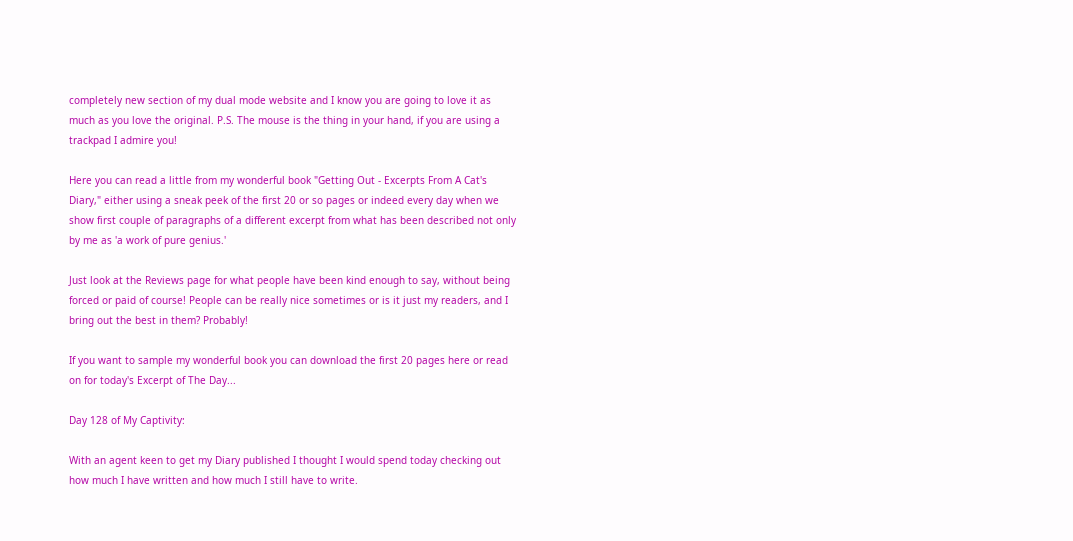completely new section of my dual mode website and I know you are going to love it as much as you love the original. P.S. The mouse is the thing in your hand, if you are using a trackpad I admire you!

Here you can read a little from my wonderful book "Getting Out - Excerpts From A Cat's Diary," either using a sneak peek of the first 20 or so pages or indeed every day when we show first couple of paragraphs of a different excerpt from what has been described not only by me as 'a work of pure genius.'

Just look at the Reviews page for what people have been kind enough to say, without being forced or paid of course! People can be really nice sometimes or is it just my readers, and I bring out the best in them? Probably!

If you want to sample my wonderful book you can download the first 20 pages here or read on for today's Excerpt of The Day...

Day 128 of My Captivity:

With an agent keen to get my Diary published I thought I would spend today checking out how much I have written and how much I still have to write.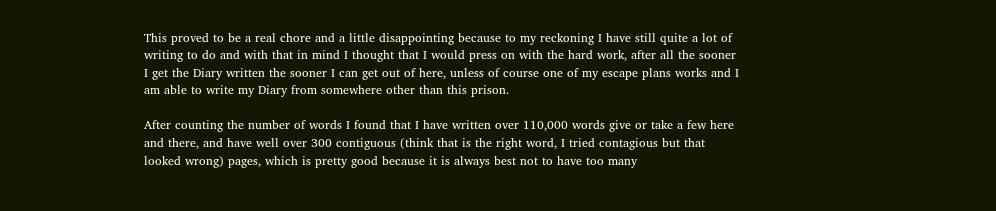This proved to be a real chore and a little disappointing because to my reckoning I have still quite a lot of writing to do and with that in mind I thought that I would press on with the hard work, after all the sooner I get the Diary written the sooner I can get out of here, unless of course one of my escape plans works and I am able to write my Diary from somewhere other than this prison.

After counting the number of words I found that I have written over 110,000 words give or take a few here and there, and have well over 300 contiguous (think that is the right word, I tried contagious but that looked wrong) pages, which is pretty good because it is always best not to have too many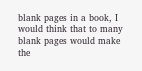blank pages in a book, I would think that to many blank pages would make the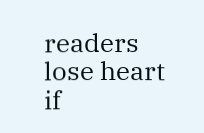readers lose heart if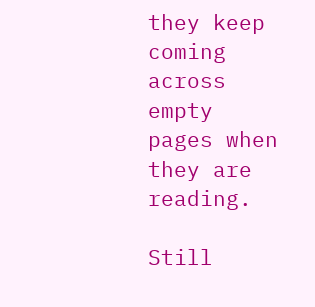they keep coming across empty pages when they are reading.

Still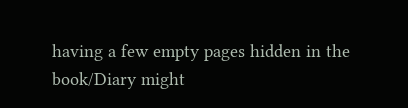having a few empty pages hidden in the book/Diary might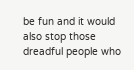be fun and it would also stop those dreadful people who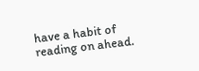have a habit of reading on ahead.